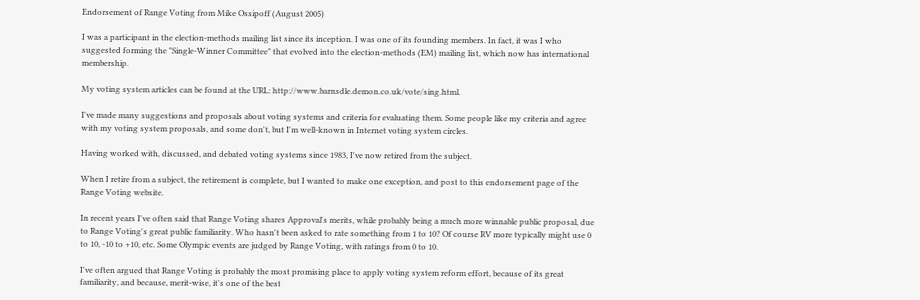Endorsement of Range Voting from Mike Ossipoff (August 2005)

I was a participant in the election-methods mailing list since its inception. I was one of its founding members. In fact, it was I who suggested forming the "Single-Winner Committee" that evolved into the election-methods (EM) mailing list, which now has international membership.

My voting system articles can be found at the URL: http://www.barnsdle.demon.co.uk/vote/sing.html.

I've made many suggestions and proposals about voting systems and criteria for evaluating them. Some people like my criteria and agree with my voting system proposals, and some don't, but I'm well-known in Internet voting system circles.

Having worked with, discussed, and debated voting systems since 1983, I've now retired from the subject.

When I retire from a subject, the retirement is complete, but I wanted to make one exception, and post to this endorsement page of the Range Voting website.

In recent years I've often said that Range Voting shares Approval's merits, while probably being a much more winnable public proposal, due to Range Voting's great public familiarity. Who hasn't been asked to rate something from 1 to 10? Of course RV more typically might use 0 to 10, -10 to +10, etc. Some Olympic events are judged by Range Voting, with ratings from 0 to 10.

I've often argued that Range Voting is probably the most promising place to apply voting system reform effort, because of its great familiarity, and because, merit-wise, it's one of the best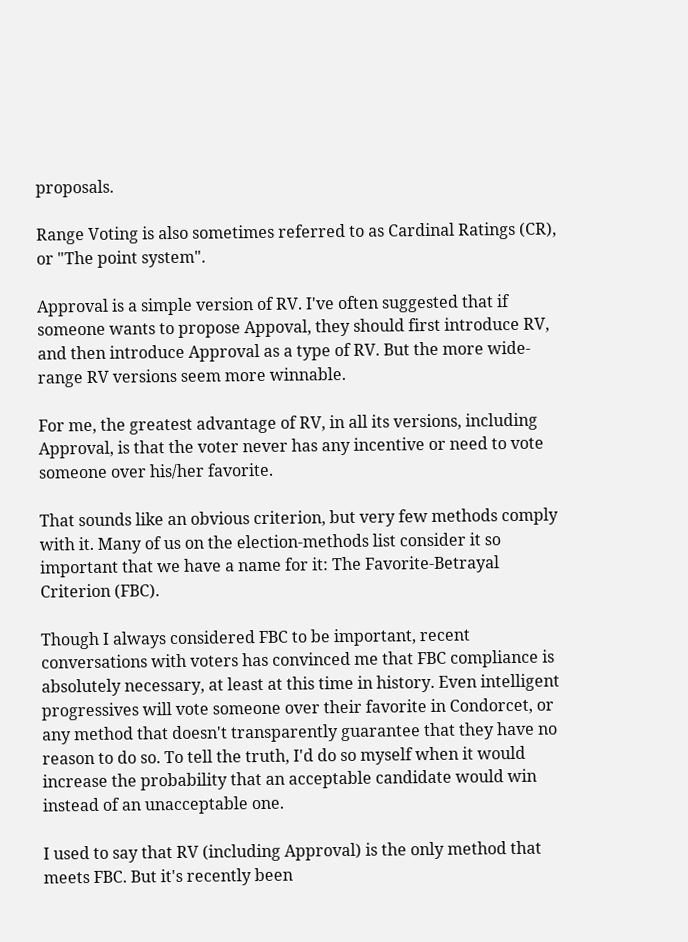proposals.

Range Voting is also sometimes referred to as Cardinal Ratings (CR), or "The point system".

Approval is a simple version of RV. I've often suggested that if someone wants to propose Appoval, they should first introduce RV, and then introduce Approval as a type of RV. But the more wide-range RV versions seem more winnable.

For me, the greatest advantage of RV, in all its versions, including Approval, is that the voter never has any incentive or need to vote someone over his/her favorite.

That sounds like an obvious criterion, but very few methods comply with it. Many of us on the election-methods list consider it so important that we have a name for it: The Favorite-Betrayal Criterion (FBC).

Though I always considered FBC to be important, recent conversations with voters has convinced me that FBC compliance is absolutely necessary, at least at this time in history. Even intelligent progressives will vote someone over their favorite in Condorcet, or any method that doesn't transparently guarantee that they have no reason to do so. To tell the truth, I'd do so myself when it would increase the probability that an acceptable candidate would win instead of an unacceptable one.

I used to say that RV (including Approval) is the only method that meets FBC. But it's recently been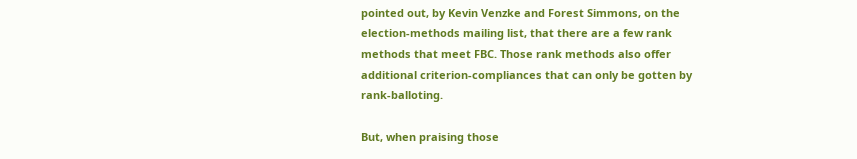pointed out, by Kevin Venzke and Forest Simmons, on the election-methods mailing list, that there are a few rank methods that meet FBC. Those rank methods also offer additional criterion-compliances that can only be gotten by rank-balloting.

But, when praising those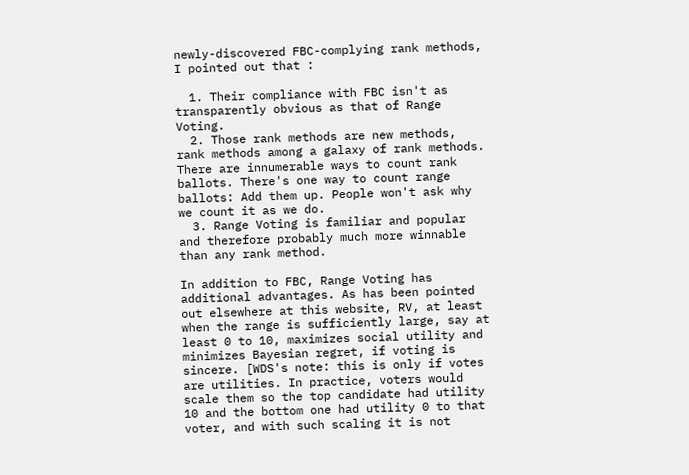newly-discovered FBC-complying rank methods, I pointed out that :

  1. Their compliance with FBC isn't as transparently obvious as that of Range Voting.
  2. Those rank methods are new methods, rank methods among a galaxy of rank methods. There are innumerable ways to count rank ballots. There's one way to count range ballots: Add them up. People won't ask why we count it as we do.
  3. Range Voting is familiar and popular and therefore probably much more winnable than any rank method.

In addition to FBC, Range Voting has additional advantages. As has been pointed out elsewhere at this website, RV, at least when the range is sufficiently large, say at least 0 to 10, maximizes social utility and minimizes Bayesian regret, if voting is sincere. [WDS's note: this is only if votes are utilities. In practice, voters would scale them so the top candidate had utility 10 and the bottom one had utility 0 to that voter, and with such scaling it is not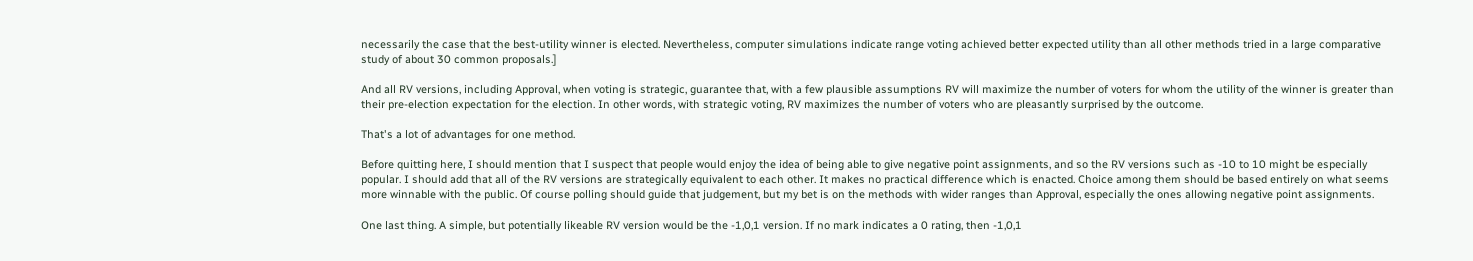necessarily the case that the best-utility winner is elected. Nevertheless, computer simulations indicate range voting achieved better expected utility than all other methods tried in a large comparative study of about 30 common proposals.]

And all RV versions, including Approval, when voting is strategic, guarantee that, with a few plausible assumptions RV will maximize the number of voters for whom the utility of the winner is greater than their pre-election expectation for the election. In other words, with strategic voting, RV maximizes the number of voters who are pleasantly surprised by the outcome.

That's a lot of advantages for one method.

Before quitting here, I should mention that I suspect that people would enjoy the idea of being able to give negative point assignments, and so the RV versions such as -10 to 10 might be especially popular. I should add that all of the RV versions are strategically equivalent to each other. It makes no practical difference which is enacted. Choice among them should be based entirely on what seems more winnable with the public. Of course polling should guide that judgement, but my bet is on the methods with wider ranges than Approval, especially the ones allowing negative point assignments.

One last thing. A simple, but potentially likeable RV version would be the -1,0,1 version. If no mark indicates a 0 rating, then -1,0,1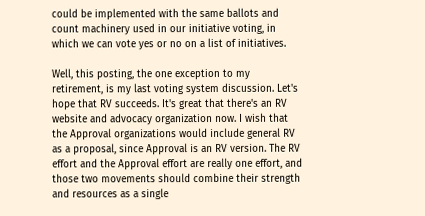could be implemented with the same ballots and count machinery used in our initiative voting, in which we can vote yes or no on a list of initiatives.

Well, this posting, the one exception to my retirement, is my last voting system discussion. Let's hope that RV succeeds. It's great that there's an RV website and advocacy organization now. I wish that the Approval organizations would include general RV as a proposal, since Approval is an RV version. The RV effort and the Approval effort are really one effort, and those two movements should combine their strength and resources as a single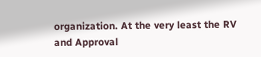organization. At the very least the RV and Approval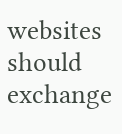websites should exchange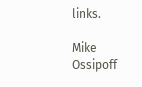links.

Mike Ossipoff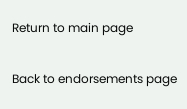Return to main page

Back to endorsements page